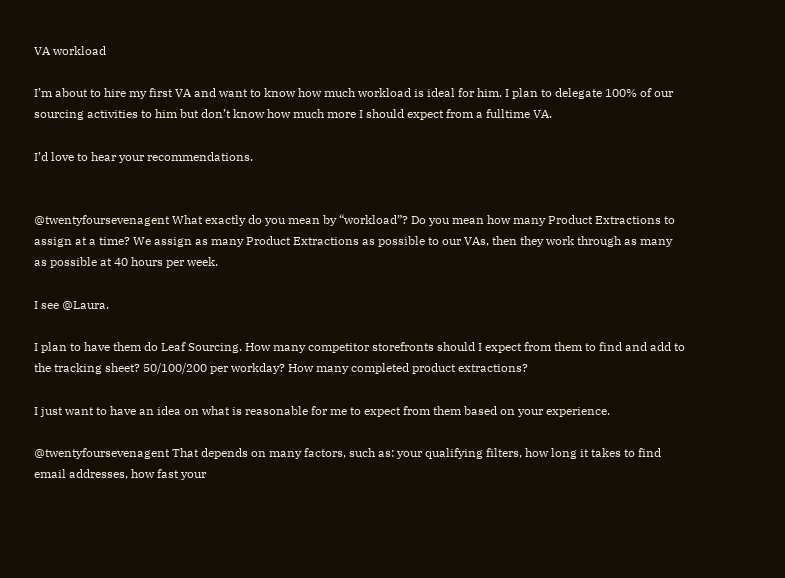VA workload

I’m about to hire my first VA and want to know how much workload is ideal for him. I plan to delegate 100% of our sourcing activities to him but don’t know how much more I should expect from a fulltime VA.

I’d love to hear your recommendations.


@twentyfoursevenagent What exactly do you mean by “workload”? Do you mean how many Product Extractions to assign at a time? We assign as many Product Extractions as possible to our VAs, then they work through as many as possible at 40 hours per week.

I see @Laura.

I plan to have them do Leaf Sourcing. How many competitor storefronts should I expect from them to find and add to the tracking sheet? 50/100/200 per workday? How many completed product extractions?

I just want to have an idea on what is reasonable for me to expect from them based on your experience.

@twentyfoursevenagent That depends on many factors, such as: your qualifying filters, how long it takes to find email addresses, how fast your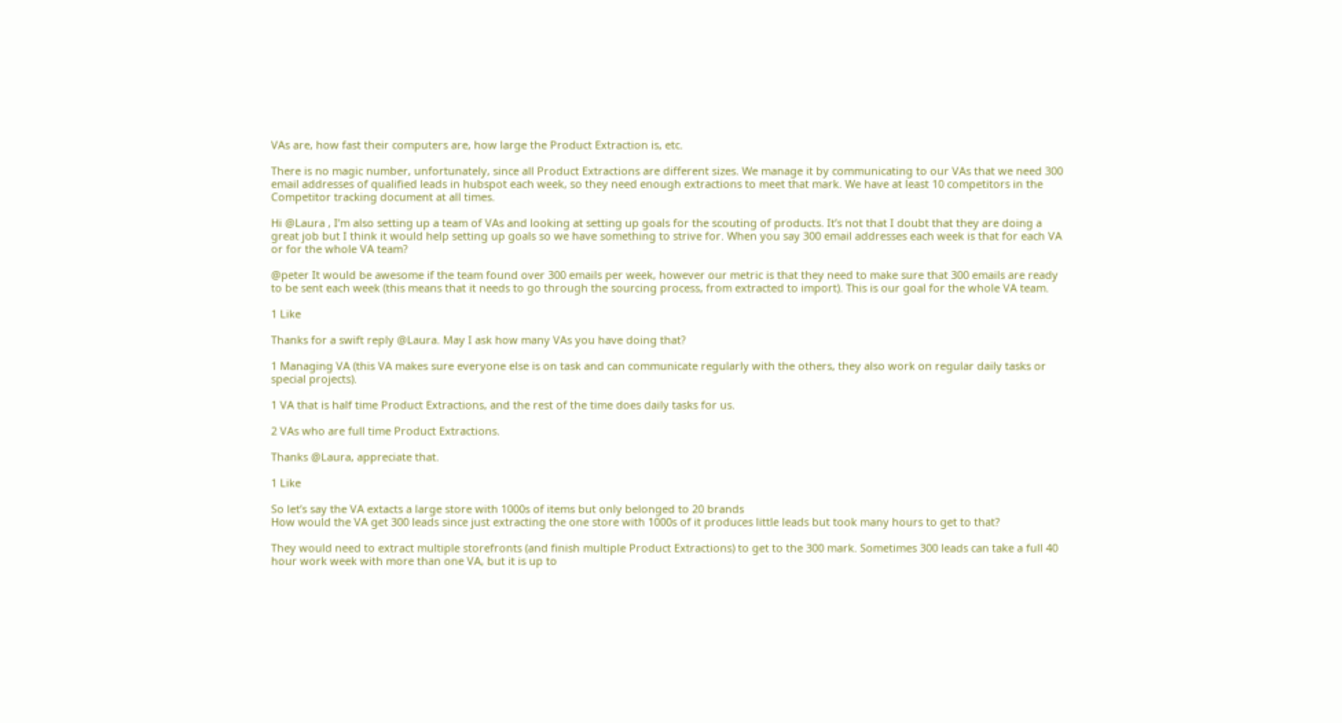VAs are, how fast their computers are, how large the Product Extraction is, etc.

There is no magic number, unfortunately, since all Product Extractions are different sizes. We manage it by communicating to our VAs that we need 300 email addresses of qualified leads in hubspot each week, so they need enough extractions to meet that mark. We have at least 10 competitors in the Competitor tracking document at all times.

Hi @Laura , I’m also setting up a team of VAs and looking at setting up goals for the scouting of products. It’s not that I doubt that they are doing a great job but I think it would help setting up goals so we have something to strive for. When you say 300 email addresses each week is that for each VA or for the whole VA team?

@peter It would be awesome if the team found over 300 emails per week, however our metric is that they need to make sure that 300 emails are ready to be sent each week (this means that it needs to go through the sourcing process, from extracted to import). This is our goal for the whole VA team.

1 Like

Thanks for a swift reply @Laura. May I ask how many VAs you have doing that?

1 Managing VA (this VA makes sure everyone else is on task and can communicate regularly with the others, they also work on regular daily tasks or special projects).

1 VA that is half time Product Extractions, and the rest of the time does daily tasks for us.

2 VAs who are full time Product Extractions.

Thanks @Laura, appreciate that.

1 Like

So let’s say the VA extacts a large store with 1000s of items but only belonged to 20 brands
How would the VA get 300 leads since just extracting the one store with 1000s of it produces little leads but took many hours to get to that?

They would need to extract multiple storefronts (and finish multiple Product Extractions) to get to the 300 mark. Sometimes 300 leads can take a full 40 hour work week with more than one VA, but it is up to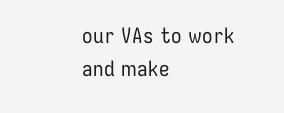our VAs to work and make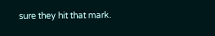sure they hit that mark.